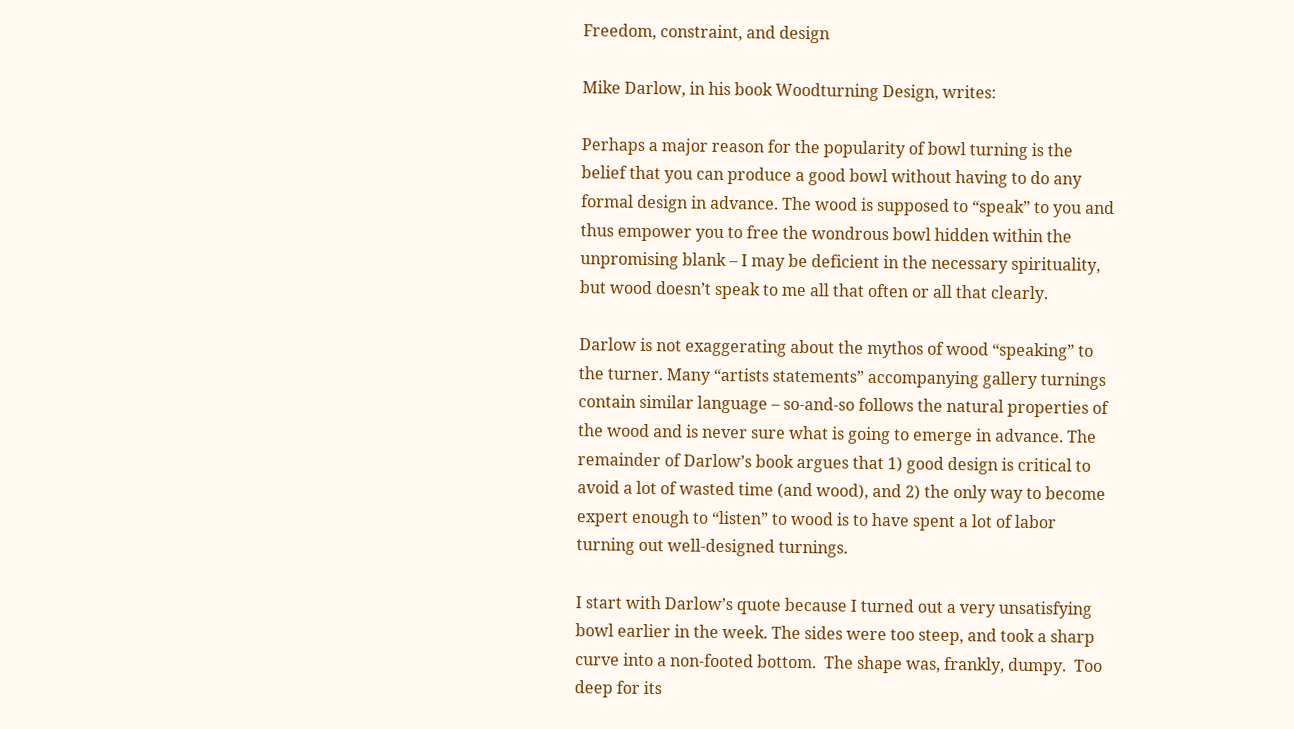Freedom, constraint, and design

Mike Darlow, in his book Woodturning Design, writes:

Perhaps a major reason for the popularity of bowl turning is the belief that you can produce a good bowl without having to do any formal design in advance. The wood is supposed to “speak” to you and thus empower you to free the wondrous bowl hidden within the unpromising blank – I may be deficient in the necessary spirituality, but wood doesn’t speak to me all that often or all that clearly.

Darlow is not exaggerating about the mythos of wood “speaking” to the turner. Many “artists statements” accompanying gallery turnings contain similar language – so-and-so follows the natural properties of the wood and is never sure what is going to emerge in advance. The remainder of Darlow’s book argues that 1) good design is critical to avoid a lot of wasted time (and wood), and 2) the only way to become expert enough to “listen” to wood is to have spent a lot of labor turning out well-designed turnings.

I start with Darlow’s quote because I turned out a very unsatisfying bowl earlier in the week. The sides were too steep, and took a sharp curve into a non-footed bottom.  The shape was, frankly, dumpy.  Too deep for its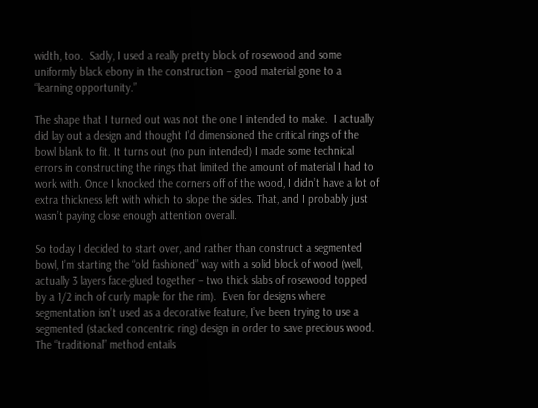width, too.  Sadly, I used a really pretty block of rosewood and some uniformly black ebony in the construction – good material gone to a “learning opportunity.”

The shape that I turned out was not the one I intended to make.  I actually did lay out a design and thought I’d dimensioned the critical rings of the bowl blank to fit. It turns out (no pun intended) I made some technical errors in constructing the rings that limited the amount of material I had to work with. Once I knocked the corners off of the wood, I didn’t have a lot of extra thickness left with which to slope the sides. That, and I probably just wasn’t paying close enough attention overall.

So today I decided to start over, and rather than construct a segmented bowl, I’m starting the “old fashioned” way with a solid block of wood (well, actually 3 layers face-glued together – two thick slabs of rosewood topped by a 1/2 inch of curly maple for the rim).  Even for designs where segmentation isn’t used as a decorative feature, I’ve been trying to use a segmented (stacked concentric ring) design in order to save precious wood. The “traditional” method entails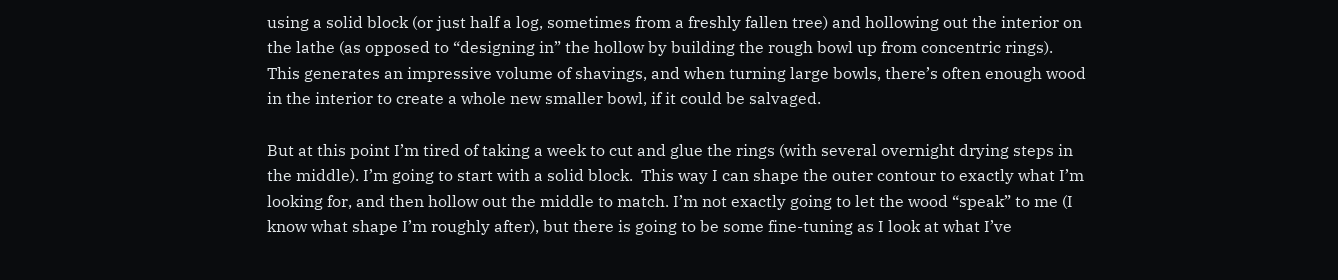using a solid block (or just half a log, sometimes from a freshly fallen tree) and hollowing out the interior on the lathe (as opposed to “designing in” the hollow by building the rough bowl up from concentric rings). This generates an impressive volume of shavings, and when turning large bowls, there’s often enough wood in the interior to create a whole new smaller bowl, if it could be salvaged.

But at this point I’m tired of taking a week to cut and glue the rings (with several overnight drying steps in the middle). I’m going to start with a solid block.  This way I can shape the outer contour to exactly what I’m looking for, and then hollow out the middle to match. I’m not exactly going to let the wood “speak” to me (I know what shape I’m roughly after), but there is going to be some fine-tuning as I look at what I’ve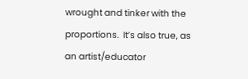wrought and tinker with the proportions.  It’s also true, as an artist/educator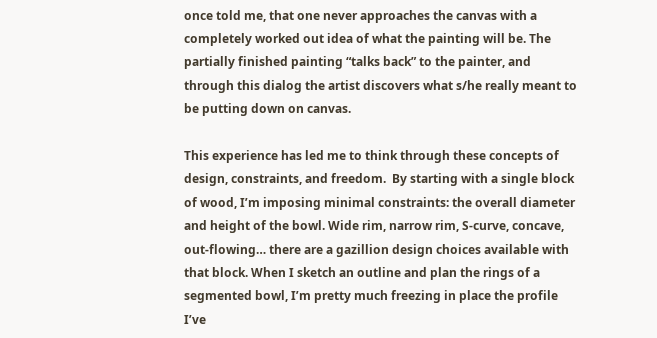once told me, that one never approaches the canvas with a completely worked out idea of what the painting will be. The partially finished painting “talks back” to the painter, and through this dialog the artist discovers what s/he really meant to be putting down on canvas.

This experience has led me to think through these concepts of design, constraints, and freedom.  By starting with a single block of wood, I’m imposing minimal constraints: the overall diameter and height of the bowl. Wide rim, narrow rim, S-curve, concave, out-flowing… there are a gazillion design choices available with that block. When I sketch an outline and plan the rings of a segmented bowl, I’m pretty much freezing in place the profile I’ve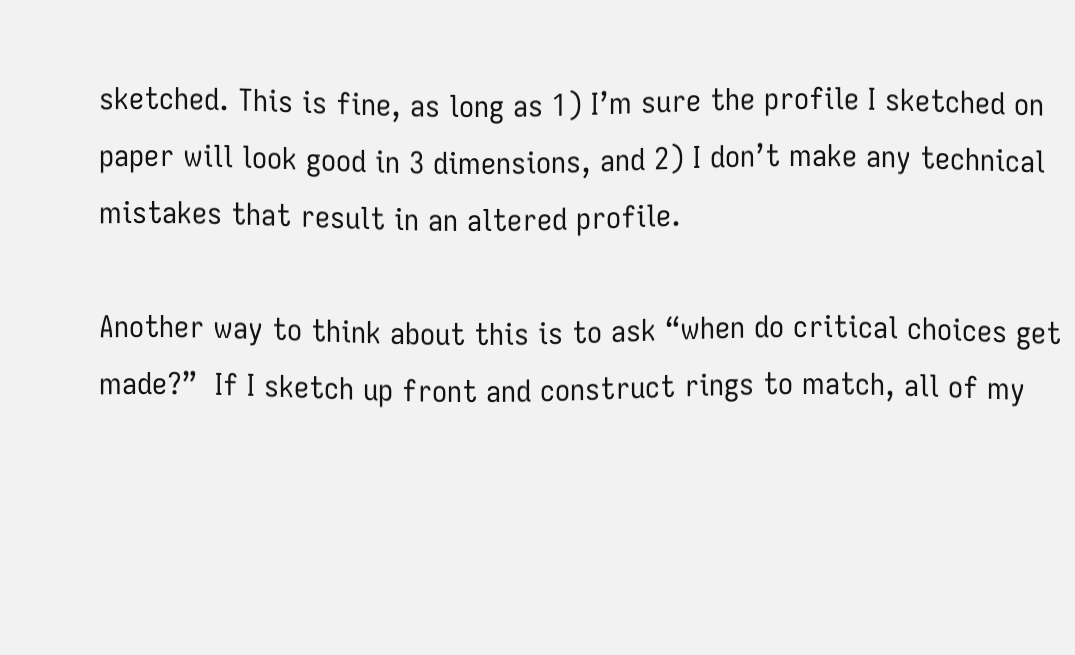sketched. This is fine, as long as 1) I’m sure the profile I sketched on paper will look good in 3 dimensions, and 2) I don’t make any technical mistakes that result in an altered profile.

Another way to think about this is to ask “when do critical choices get made?”  If I sketch up front and construct rings to match, all of my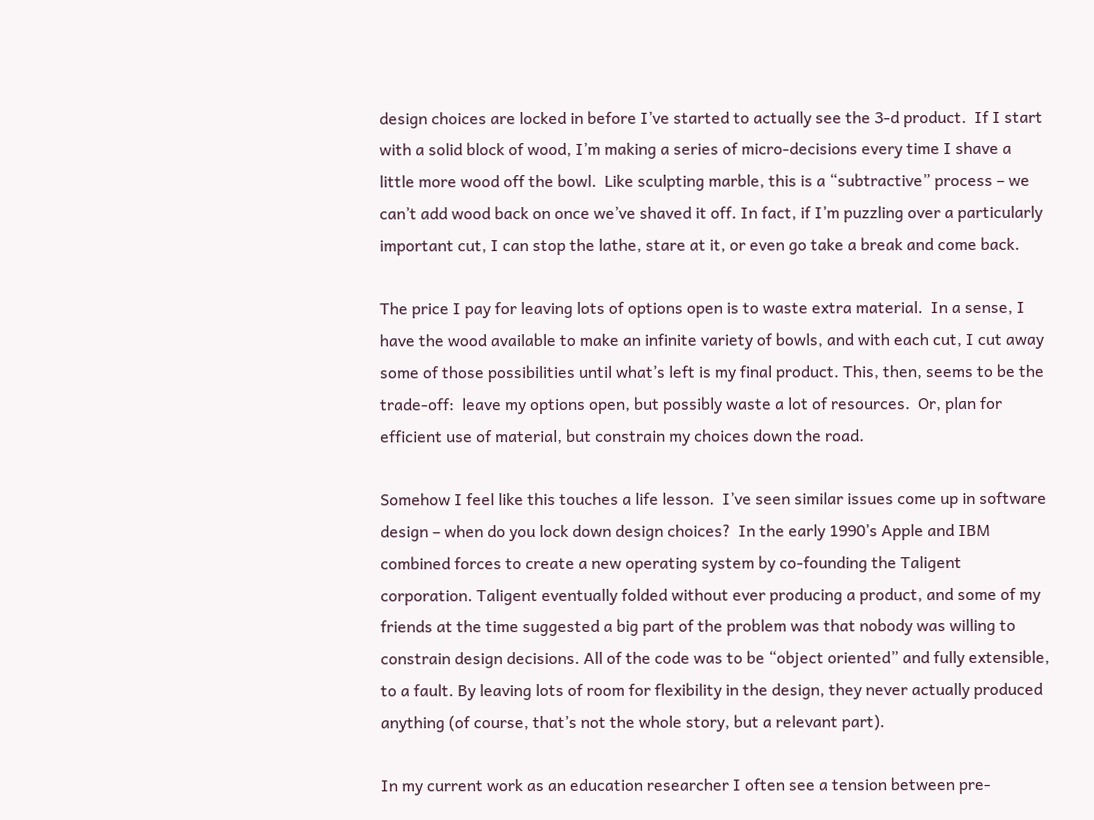design choices are locked in before I’ve started to actually see the 3-d product.  If I start with a solid block of wood, I’m making a series of micro-decisions every time I shave a little more wood off the bowl.  Like sculpting marble, this is a “subtractive” process – we can’t add wood back on once we’ve shaved it off. In fact, if I’m puzzling over a particularly important cut, I can stop the lathe, stare at it, or even go take a break and come back.

The price I pay for leaving lots of options open is to waste extra material.  In a sense, I have the wood available to make an infinite variety of bowls, and with each cut, I cut away some of those possibilities until what’s left is my final product. This, then, seems to be the trade-off:  leave my options open, but possibly waste a lot of resources.  Or, plan for efficient use of material, but constrain my choices down the road.

Somehow I feel like this touches a life lesson.  I’ve seen similar issues come up in software design – when do you lock down design choices?  In the early 1990’s Apple and IBM combined forces to create a new operating system by co-founding the Taligent corporation. Taligent eventually folded without ever producing a product, and some of my friends at the time suggested a big part of the problem was that nobody was willing to constrain design decisions. All of the code was to be “object oriented” and fully extensible, to a fault. By leaving lots of room for flexibility in the design, they never actually produced anything (of course, that’s not the whole story, but a relevant part).

In my current work as an education researcher I often see a tension between pre-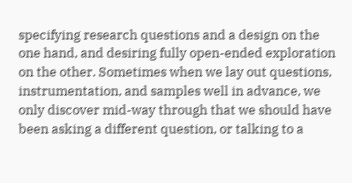specifying research questions and a design on the one hand, and desiring fully open-ended exploration on the other. Sometimes when we lay out questions, instrumentation, and samples well in advance, we only discover mid-way through that we should have been asking a different question, or talking to a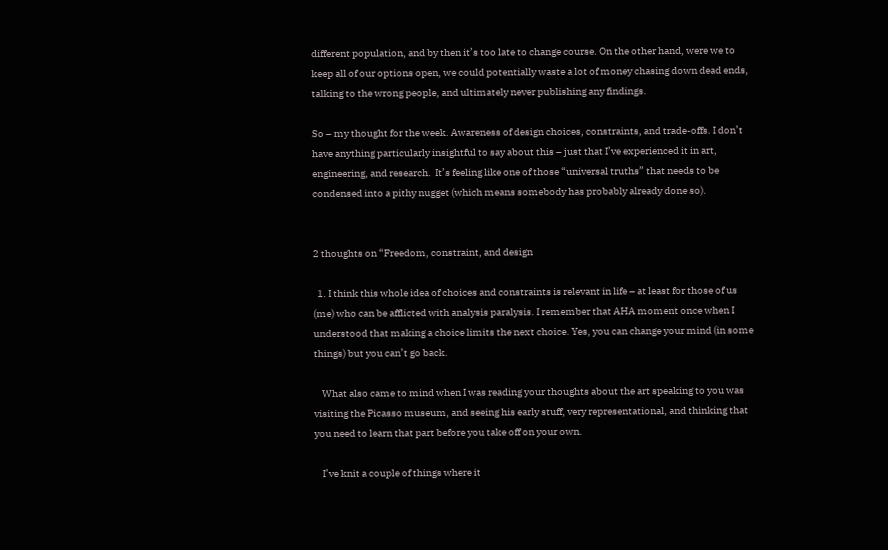different population, and by then it’s too late to change course. On the other hand, were we to keep all of our options open, we could potentially waste a lot of money chasing down dead ends, talking to the wrong people, and ultimately never publishing any findings.

So – my thought for the week. Awareness of design choices, constraints, and trade-offs. I don’t have anything particularly insightful to say about this – just that I’ve experienced it in art, engineering, and research.  It’s feeling like one of those “universal truths” that needs to be condensed into a pithy nugget (which means somebody has probably already done so).


2 thoughts on “Freedom, constraint, and design

  1. I think this whole idea of choices and constraints is relevant in life – at least for those of us (me) who can be afflicted with analysis paralysis. I remember that AHA moment once when I understood that making a choice limits the next choice. Yes, you can change your mind (in some things) but you can’t go back.

    What also came to mind when I was reading your thoughts about the art speaking to you was visiting the Picasso museum, and seeing his early stuff, very representational, and thinking that you need to learn that part before you take off on your own.

    I’ve knit a couple of things where it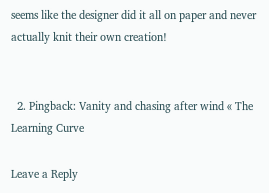seems like the designer did it all on paper and never actually knit their own creation!


  2. Pingback: Vanity and chasing after wind « The Learning Curve

Leave a Reply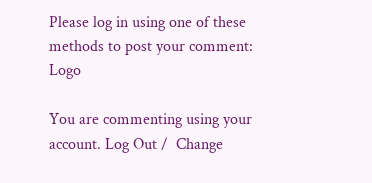Please log in using one of these methods to post your comment: Logo

You are commenting using your account. Log Out /  Change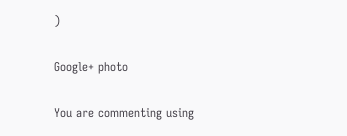)

Google+ photo

You are commenting using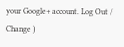your Google+ account. Log Out /  Change )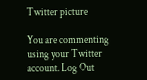Twitter picture

You are commenting using your Twitter account. Log Out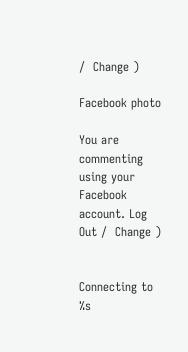/  Change )

Facebook photo

You are commenting using your Facebook account. Log Out /  Change )


Connecting to %s